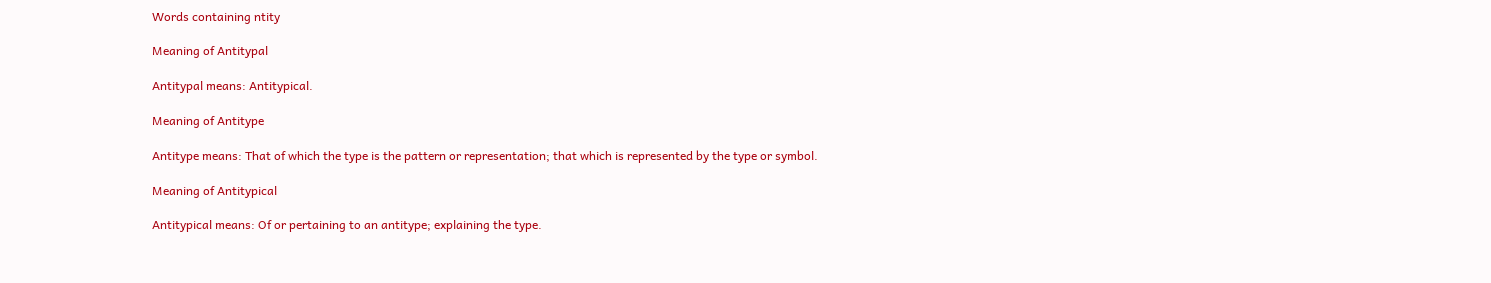Words containing ntity

Meaning of Antitypal

Antitypal means: Antitypical.

Meaning of Antitype

Antitype means: That of which the type is the pattern or representation; that which is represented by the type or symbol.

Meaning of Antitypical

Antitypical means: Of or pertaining to an antitype; explaining the type.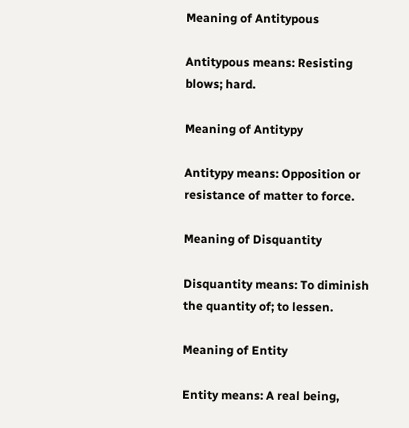Meaning of Antitypous

Antitypous means: Resisting blows; hard.

Meaning of Antitypy

Antitypy means: Opposition or resistance of matter to force.

Meaning of Disquantity

Disquantity means: To diminish the quantity of; to lessen.

Meaning of Entity

Entity means: A real being,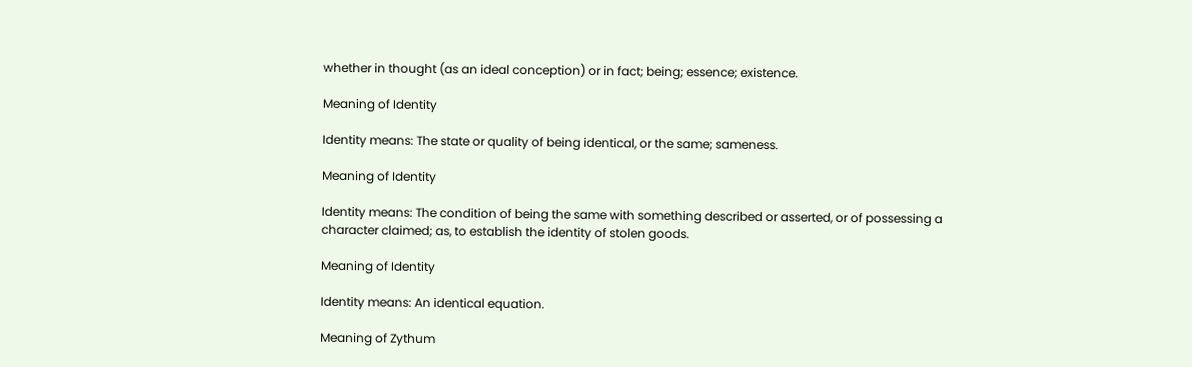whether in thought (as an ideal conception) or in fact; being; essence; existence.

Meaning of Identity

Identity means: The state or quality of being identical, or the same; sameness.

Meaning of Identity

Identity means: The condition of being the same with something described or asserted, or of possessing a character claimed; as, to establish the identity of stolen goods.

Meaning of Identity

Identity means: An identical equation.

Meaning of Zythum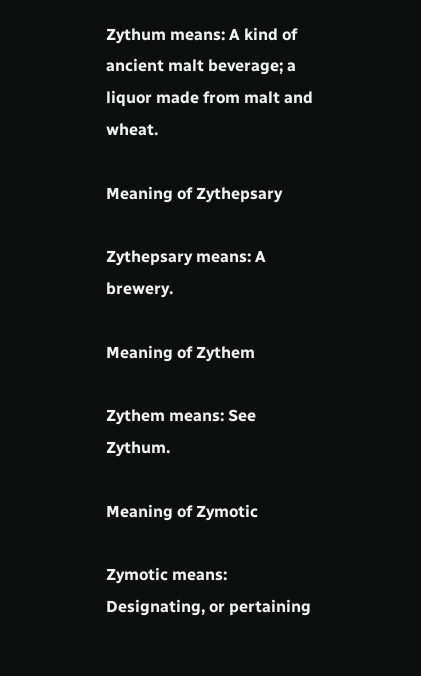Zythum means: A kind of ancient malt beverage; a liquor made from malt and wheat.

Meaning of Zythepsary

Zythepsary means: A brewery.

Meaning of Zythem

Zythem means: See Zythum.

Meaning of Zymotic

Zymotic means: Designating, or pertaining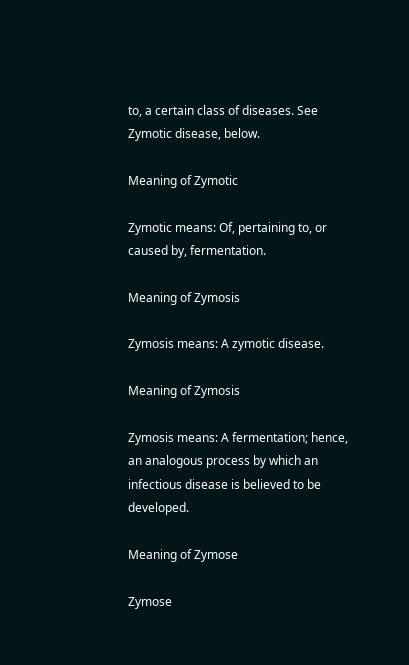to, a certain class of diseases. See Zymotic disease, below.

Meaning of Zymotic

Zymotic means: Of, pertaining to, or caused by, fermentation.

Meaning of Zymosis

Zymosis means: A zymotic disease.

Meaning of Zymosis

Zymosis means: A fermentation; hence, an analogous process by which an infectious disease is believed to be developed.

Meaning of Zymose

Zymose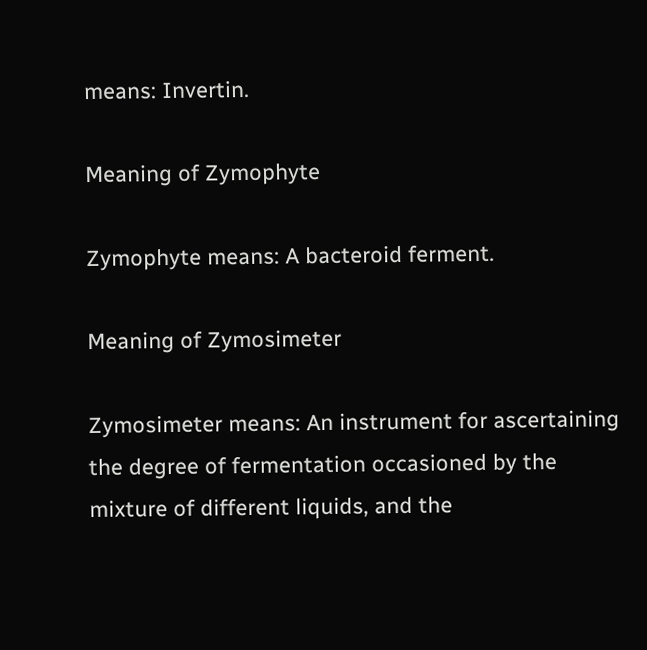means: Invertin.

Meaning of Zymophyte

Zymophyte means: A bacteroid ferment.

Meaning of Zymosimeter

Zymosimeter means: An instrument for ascertaining the degree of fermentation occasioned by the mixture of different liquids, and the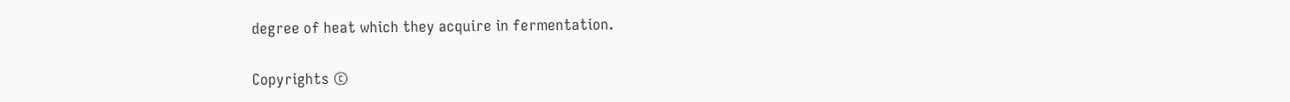degree of heat which they acquire in fermentation.

Copyrights ©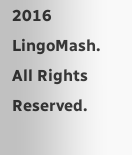2016 LingoMash. All Rights Reserved.